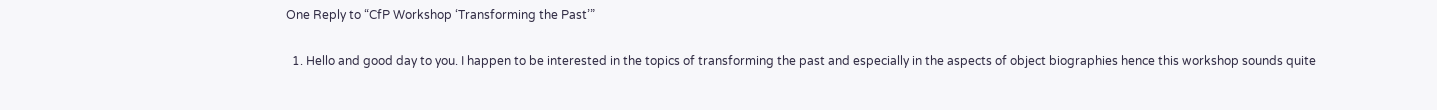One Reply to “CfP Workshop ‘Transforming the Past’”

  1. Hello and good day to you. I happen to be interested in the topics of transforming the past and especially in the aspects of object biographies hence this workshop sounds quite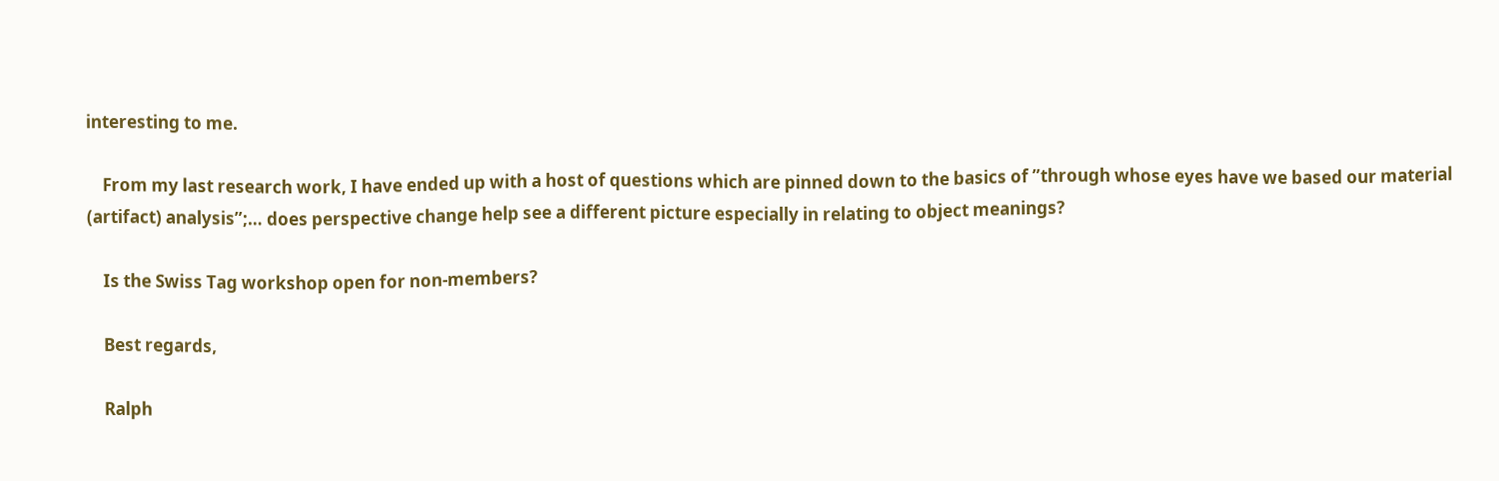interesting to me.

    From my last research work, I have ended up with a host of questions which are pinned down to the basics of ”through whose eyes have we based our material (artifact) analysis”;… does perspective change help see a different picture especially in relating to object meanings?

    Is the Swiss Tag workshop open for non-members?

    Best regards,

    Ralph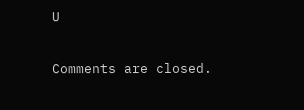U

Comments are closed.